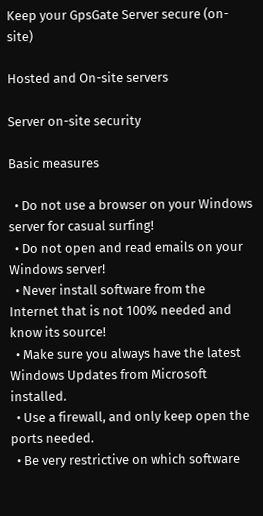Keep your GpsGate Server secure (on-site)

Hosted and On-site servers

Server on-site security

Basic measures

  • Do not use a browser on your Windows server for casual surfing!
  • Do not open and read emails on your Windows server!
  • Never install software from the Internet that is not 100% needed and know its source!
  • Make sure you always have the latest Windows Updates from Microsoft installed.
  • Use a firewall, and only keep open the ports needed.
  • Be very restrictive on which software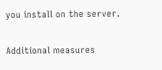you install on the server.

Additional measures